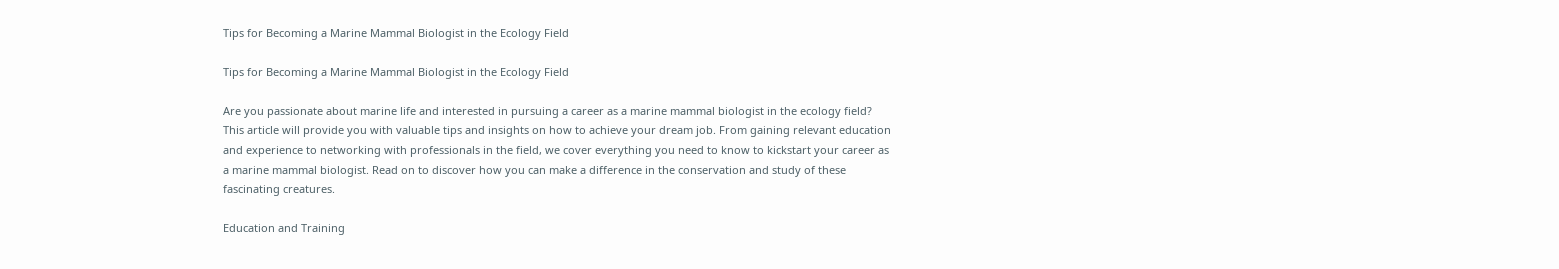Tips for Becoming a Marine Mammal Biologist in the Ecology Field

Tips for Becoming a Marine Mammal Biologist in the Ecology Field

Are you passionate about marine life and interested in pursuing a career as a marine mammal biologist in the ecology field? This article will provide you with valuable tips and insights on how to achieve your dream job. From gaining relevant education and experience to networking with professionals in the field, we cover everything you need to know to kickstart your career as a marine mammal biologist. Read on to discover how you can make a difference in the conservation and study of these fascinating creatures.

Education and Training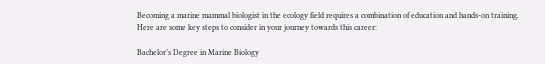Becoming a marine mammal biologist in the ecology field requires a combination of education and hands-on training. Here are some key steps to consider in your journey towards this career:

Bachelor’s Degree in Marine Biology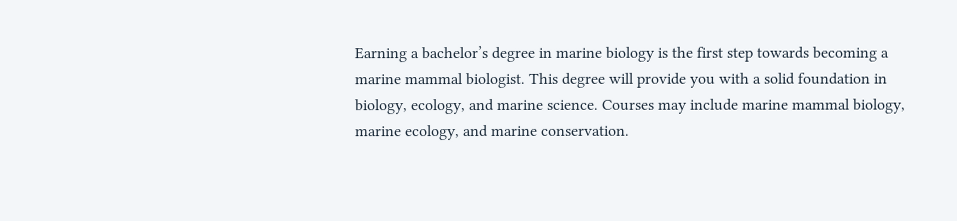Earning a bachelor’s degree in marine biology is the first step towards becoming a marine mammal biologist. This degree will provide you with a solid foundation in biology, ecology, and marine science. Courses may include marine mammal biology, marine ecology, and marine conservation.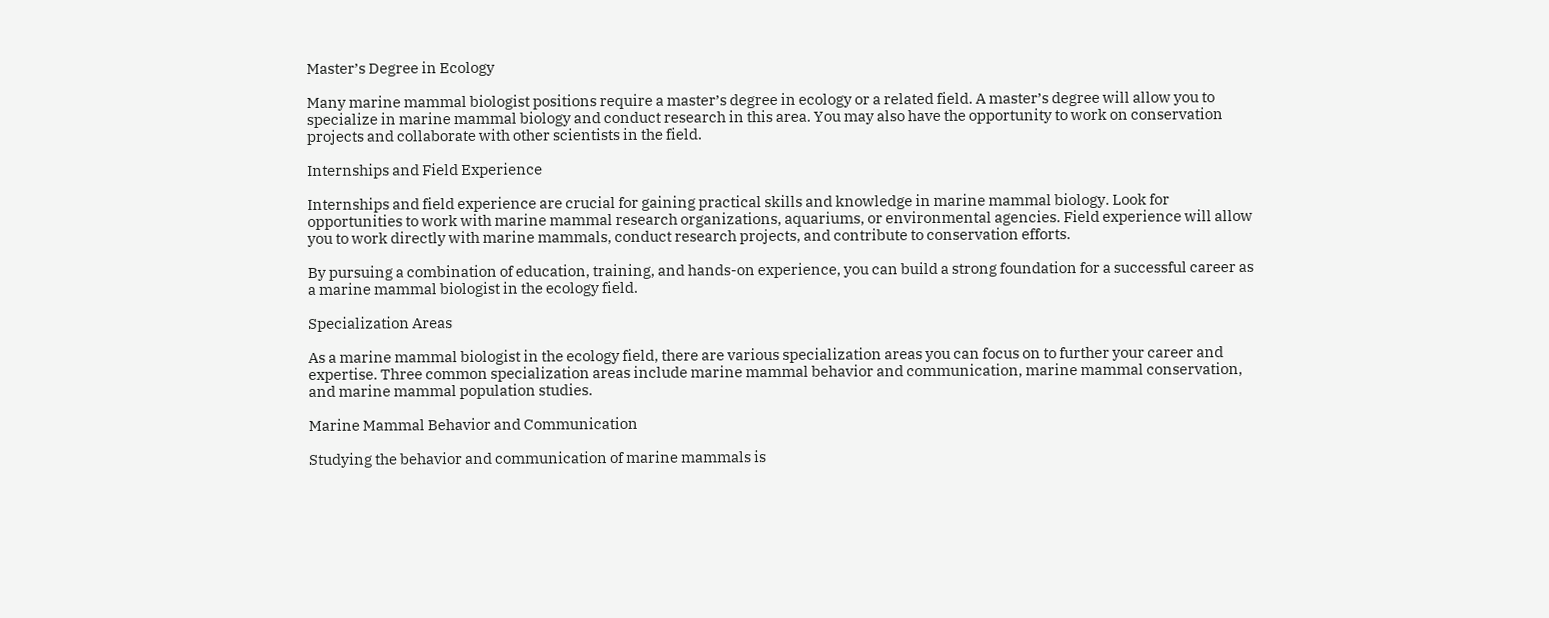Master’s Degree in Ecology

Many marine mammal biologist positions require a master’s degree in ecology or a related field. A master’s degree will allow you to specialize in marine mammal biology and conduct research in this area. You may also have the opportunity to work on conservation projects and collaborate with other scientists in the field.

Internships and Field Experience

Internships and field experience are crucial for gaining practical skills and knowledge in marine mammal biology. Look for opportunities to work with marine mammal research organizations, aquariums, or environmental agencies. Field experience will allow you to work directly with marine mammals, conduct research projects, and contribute to conservation efforts.

By pursuing a combination of education, training, and hands-on experience, you can build a strong foundation for a successful career as a marine mammal biologist in the ecology field.

Specialization Areas

As a marine mammal biologist in the ecology field, there are various specialization areas you can focus on to further your career and expertise. Three common specialization areas include marine mammal behavior and communication, marine mammal conservation, and marine mammal population studies.

Marine Mammal Behavior and Communication

Studying the behavior and communication of marine mammals is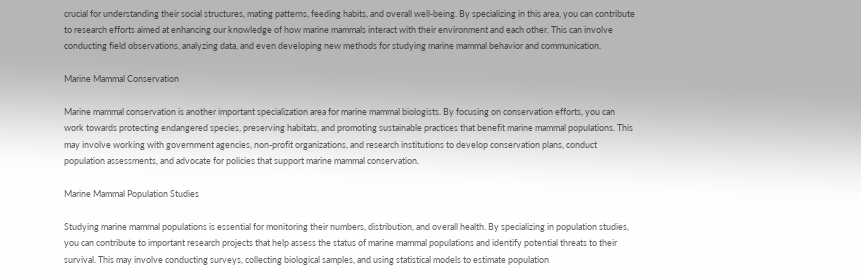crucial for understanding their social structures, mating patterns, feeding habits, and overall well-being. By specializing in this area, you can contribute to research efforts aimed at enhancing our knowledge of how marine mammals interact with their environment and each other. This can involve conducting field observations, analyzing data, and even developing new methods for studying marine mammal behavior and communication.

Marine Mammal Conservation

Marine mammal conservation is another important specialization area for marine mammal biologists. By focusing on conservation efforts, you can work towards protecting endangered species, preserving habitats, and promoting sustainable practices that benefit marine mammal populations. This may involve working with government agencies, non-profit organizations, and research institutions to develop conservation plans, conduct population assessments, and advocate for policies that support marine mammal conservation.

Marine Mammal Population Studies

Studying marine mammal populations is essential for monitoring their numbers, distribution, and overall health. By specializing in population studies, you can contribute to important research projects that help assess the status of marine mammal populations and identify potential threats to their survival. This may involve conducting surveys, collecting biological samples, and using statistical models to estimate population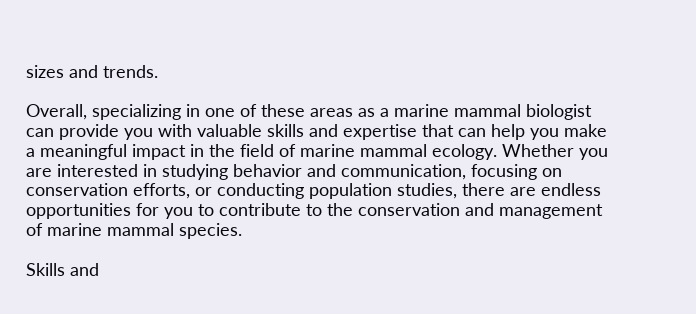sizes and trends.

Overall, specializing in one of these areas as a marine mammal biologist can provide you with valuable skills and expertise that can help you make a meaningful impact in the field of marine mammal ecology. Whether you are interested in studying behavior and communication, focusing on conservation efforts, or conducting population studies, there are endless opportunities for you to contribute to the conservation and management of marine mammal species.

Skills and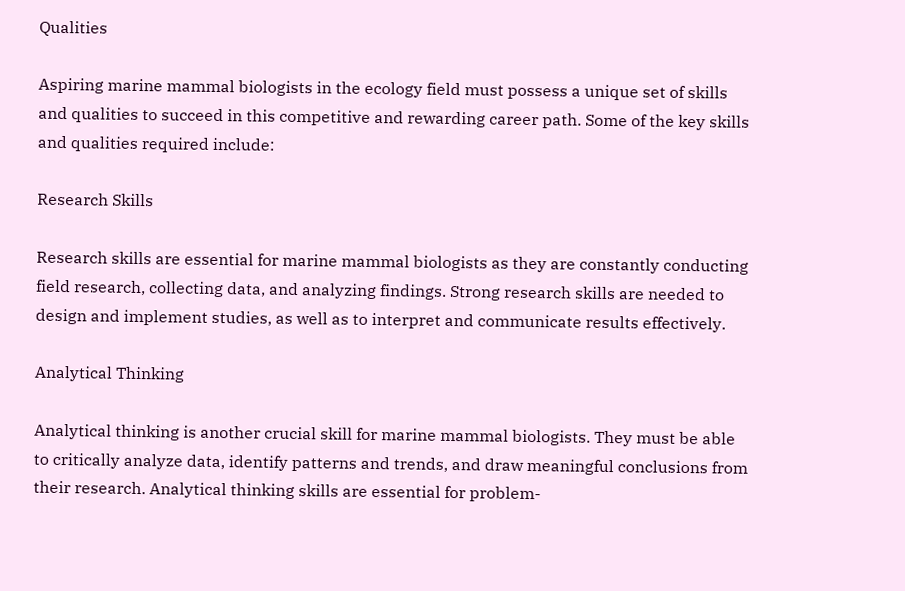Qualities

Aspiring marine mammal biologists in the ecology field must possess a unique set of skills and qualities to succeed in this competitive and rewarding career path. Some of the key skills and qualities required include:

Research Skills

Research skills are essential for marine mammal biologists as they are constantly conducting field research, collecting data, and analyzing findings. Strong research skills are needed to design and implement studies, as well as to interpret and communicate results effectively.

Analytical Thinking

Analytical thinking is another crucial skill for marine mammal biologists. They must be able to critically analyze data, identify patterns and trends, and draw meaningful conclusions from their research. Analytical thinking skills are essential for problem-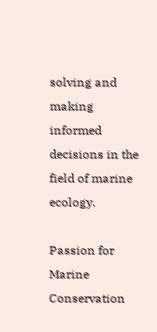solving and making informed decisions in the field of marine ecology.

Passion for Marine Conservation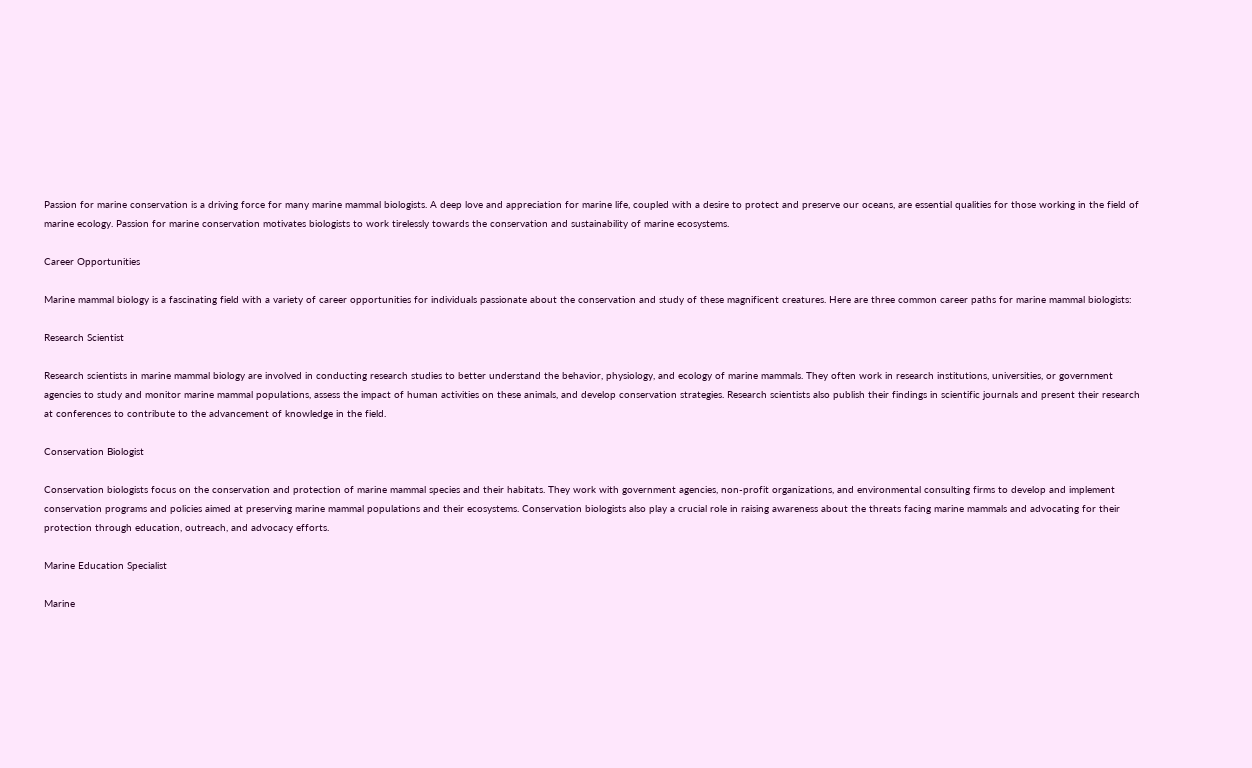Passion for marine conservation is a driving force for many marine mammal biologists. A deep love and appreciation for marine life, coupled with a desire to protect and preserve our oceans, are essential qualities for those working in the field of marine ecology. Passion for marine conservation motivates biologists to work tirelessly towards the conservation and sustainability of marine ecosystems.

Career Opportunities

Marine mammal biology is a fascinating field with a variety of career opportunities for individuals passionate about the conservation and study of these magnificent creatures. Here are three common career paths for marine mammal biologists:

Research Scientist

Research scientists in marine mammal biology are involved in conducting research studies to better understand the behavior, physiology, and ecology of marine mammals. They often work in research institutions, universities, or government agencies to study and monitor marine mammal populations, assess the impact of human activities on these animals, and develop conservation strategies. Research scientists also publish their findings in scientific journals and present their research at conferences to contribute to the advancement of knowledge in the field.

Conservation Biologist

Conservation biologists focus on the conservation and protection of marine mammal species and their habitats. They work with government agencies, non-profit organizations, and environmental consulting firms to develop and implement conservation programs and policies aimed at preserving marine mammal populations and their ecosystems. Conservation biologists also play a crucial role in raising awareness about the threats facing marine mammals and advocating for their protection through education, outreach, and advocacy efforts.

Marine Education Specialist

Marine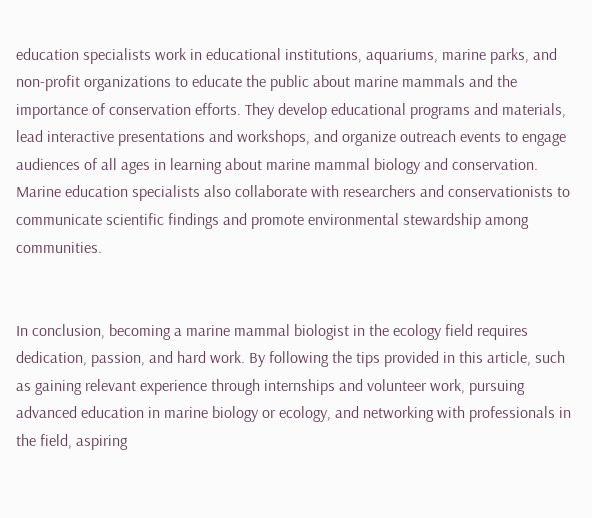education specialists work in educational institutions, aquariums, marine parks, and non-profit organizations to educate the public about marine mammals and the importance of conservation efforts. They develop educational programs and materials, lead interactive presentations and workshops, and organize outreach events to engage audiences of all ages in learning about marine mammal biology and conservation. Marine education specialists also collaborate with researchers and conservationists to communicate scientific findings and promote environmental stewardship among communities.


In conclusion, becoming a marine mammal biologist in the ecology field requires dedication, passion, and hard work. By following the tips provided in this article, such as gaining relevant experience through internships and volunteer work, pursuing advanced education in marine biology or ecology, and networking with professionals in the field, aspiring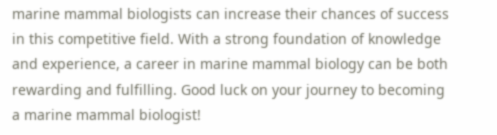marine mammal biologists can increase their chances of success in this competitive field. With a strong foundation of knowledge and experience, a career in marine mammal biology can be both rewarding and fulfilling. Good luck on your journey to becoming a marine mammal biologist!